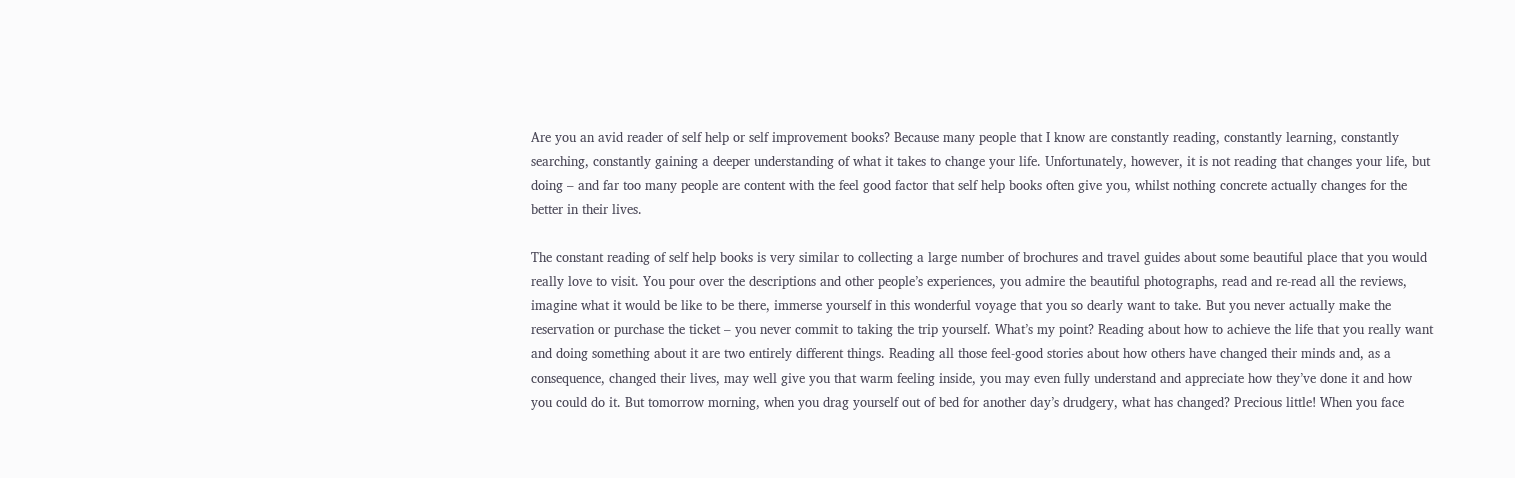Are you an avid reader of self help or self improvement books? Because many people that I know are constantly reading, constantly learning, constantly searching, constantly gaining a deeper understanding of what it takes to change your life. Unfortunately, however, it is not reading that changes your life, but doing – and far too many people are content with the feel good factor that self help books often give you, whilst nothing concrete actually changes for the better in their lives.

The constant reading of self help books is very similar to collecting a large number of brochures and travel guides about some beautiful place that you would really love to visit. You pour over the descriptions and other people’s experiences, you admire the beautiful photographs, read and re-read all the reviews, imagine what it would be like to be there, immerse yourself in this wonderful voyage that you so dearly want to take. But you never actually make the reservation or purchase the ticket – you never commit to taking the trip yourself. What’s my point? Reading about how to achieve the life that you really want and doing something about it are two entirely different things. Reading all those feel-good stories about how others have changed their minds and, as a consequence, changed their lives, may well give you that warm feeling inside, you may even fully understand and appreciate how they’ve done it and how you could do it. But tomorrow morning, when you drag yourself out of bed for another day’s drudgery, what has changed? Precious little! When you face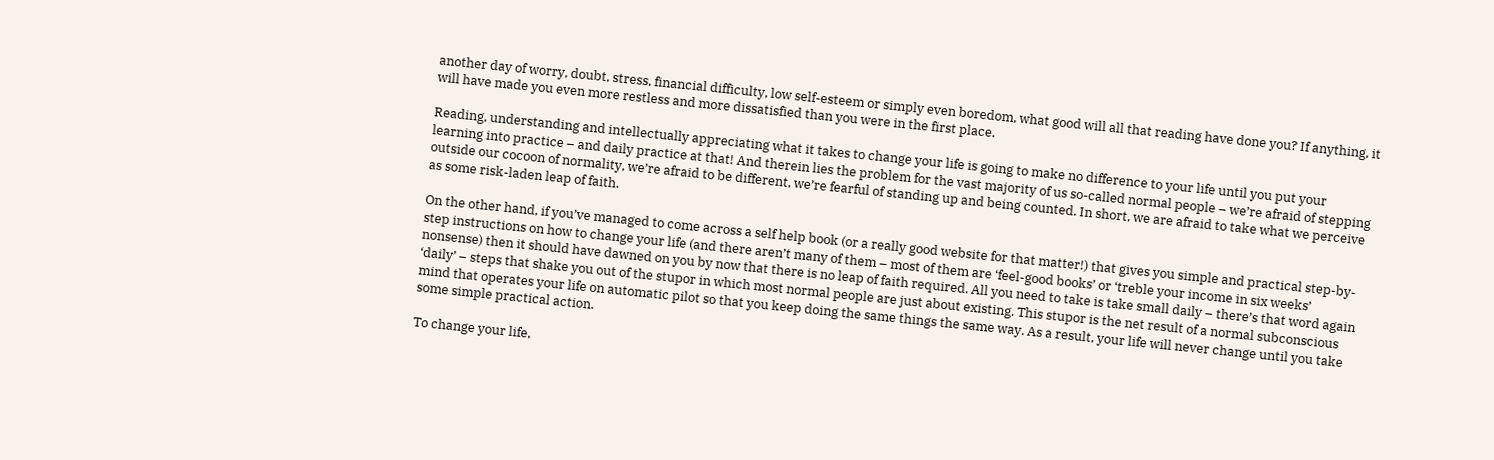another day of worry, doubt, stress, financial difficulty, low self-esteem or simply even boredom, what good will all that reading have done you? If anything, it will have made you even more restless and more dissatisfied than you were in the first place.

Reading, understanding and intellectually appreciating what it takes to change your life is going to make no difference to your life until you put your learning into practice – and daily practice at that! And therein lies the problem for the vast majority of us so-called normal people – we’re afraid of stepping outside our cocoon of normality, we’re afraid to be different, we’re fearful of standing up and being counted. In short, we are afraid to take what we perceive as some risk-laden leap of faith.

On the other hand, if you’ve managed to come across a self help book (or a really good website for that matter!) that gives you simple and practical step-by-step instructions on how to change your life (and there aren’t many of them – most of them are ‘feel-good books’ or ‘treble your income in six weeks’ nonsense) then it should have dawned on you by now that there is no leap of faith required. All you need to take is take small daily – there’s that word again ‘daily’ – steps that shake you out of the stupor in which most normal people are just about existing. This stupor is the net result of a normal subconscious mind that operates your life on automatic pilot so that you keep doing the same things the same way. As a result, your life will never change until you take some simple practical action.

To change your life,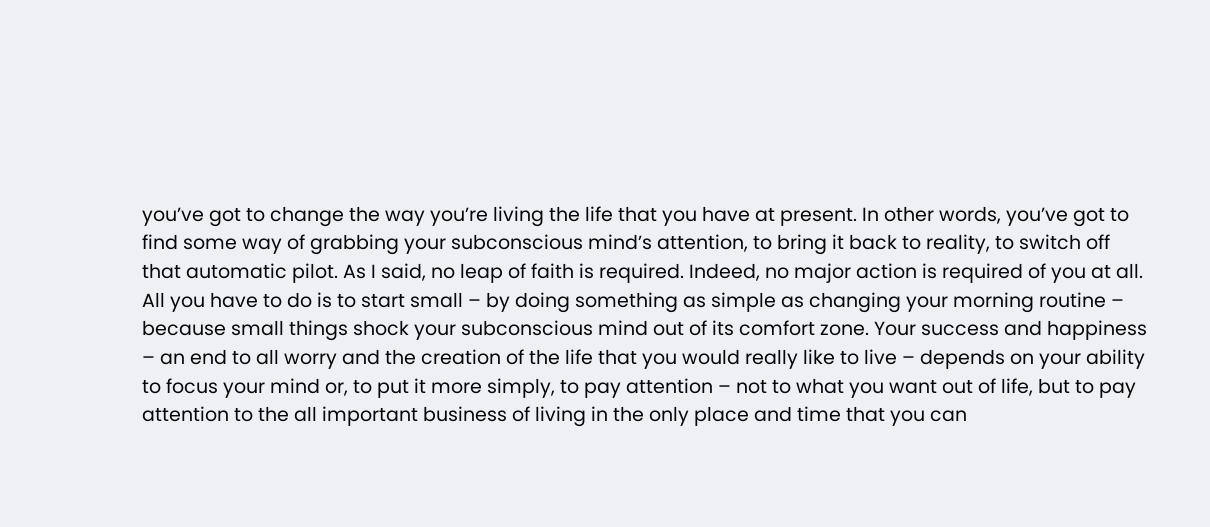you’ve got to change the way you’re living the life that you have at present. In other words, you’ve got to find some way of grabbing your subconscious mind’s attention, to bring it back to reality, to switch off that automatic pilot. As I said, no leap of faith is required. Indeed, no major action is required of you at all. All you have to do is to start small – by doing something as simple as changing your morning routine – because small things shock your subconscious mind out of its comfort zone. Your success and happiness – an end to all worry and the creation of the life that you would really like to live – depends on your ability to focus your mind or, to put it more simply, to pay attention – not to what you want out of life, but to pay attention to the all important business of living in the only place and time that you can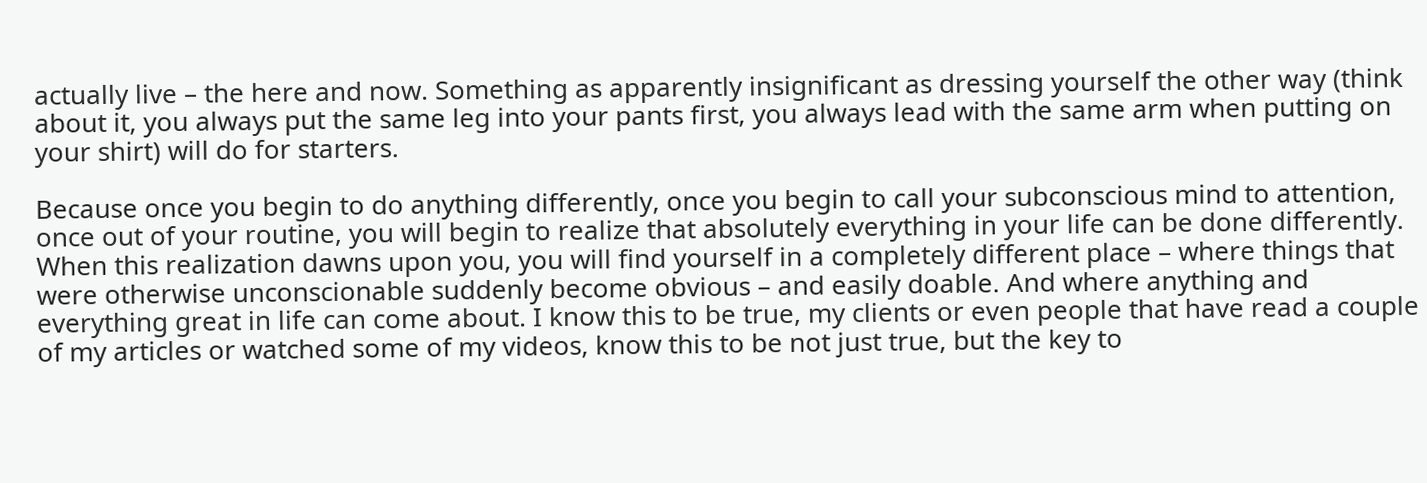actually live – the here and now. Something as apparently insignificant as dressing yourself the other way (think about it, you always put the same leg into your pants first, you always lead with the same arm when putting on your shirt) will do for starters.

Because once you begin to do anything differently, once you begin to call your subconscious mind to attention, once out of your routine, you will begin to realize that absolutely everything in your life can be done differently. When this realization dawns upon you, you will find yourself in a completely different place – where things that were otherwise unconscionable suddenly become obvious – and easily doable. And where anything and everything great in life can come about. I know this to be true, my clients or even people that have read a couple of my articles or watched some of my videos, know this to be not just true, but the key to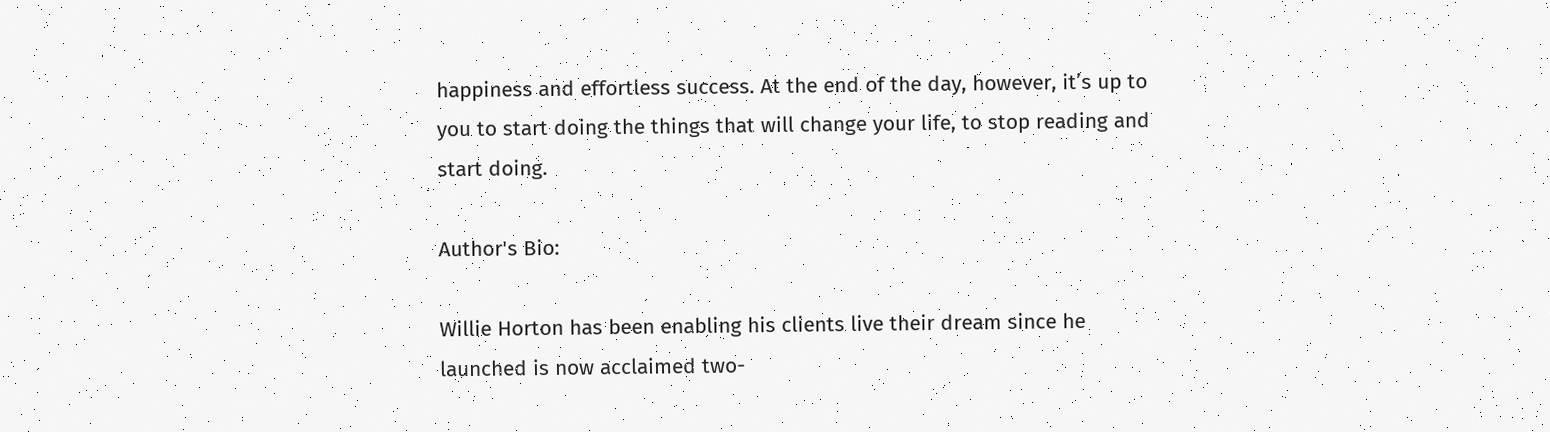happiness and effortless success. At the end of the day, however, it’s up to you to start doing the things that will change your life, to stop reading and start doing.

Author's Bio:

Willie Horton has been enabling his clients live their dream since he launched is now acclaimed two-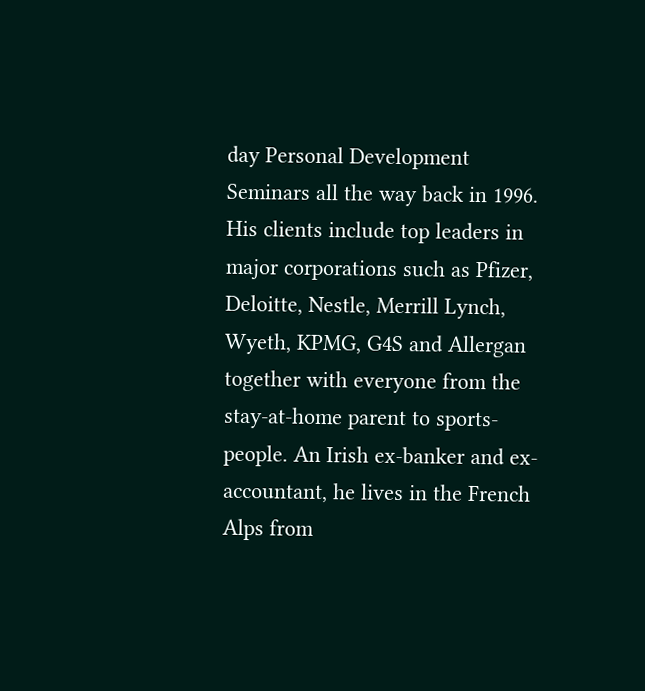day Personal Development Seminars all the way back in 1996. His clients include top leaders in major corporations such as Pfizer, Deloitte, Nestle, Merrill Lynch, Wyeth, KPMG, G4S and Allergan together with everyone from the stay-at-home parent to sports-people. An Irish ex-banker and ex-accountant, he lives in the French Alps from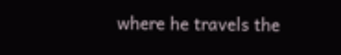where he travels the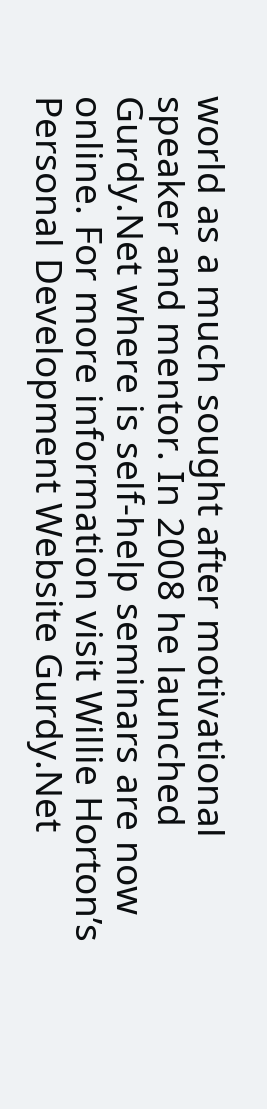world as a much sought after motivational speaker and mentor. In 2008 he launched Gurdy.Net where is self-help seminars are now online. For more information visit Willie Horton’s Personal Development Website Gurdy.Net